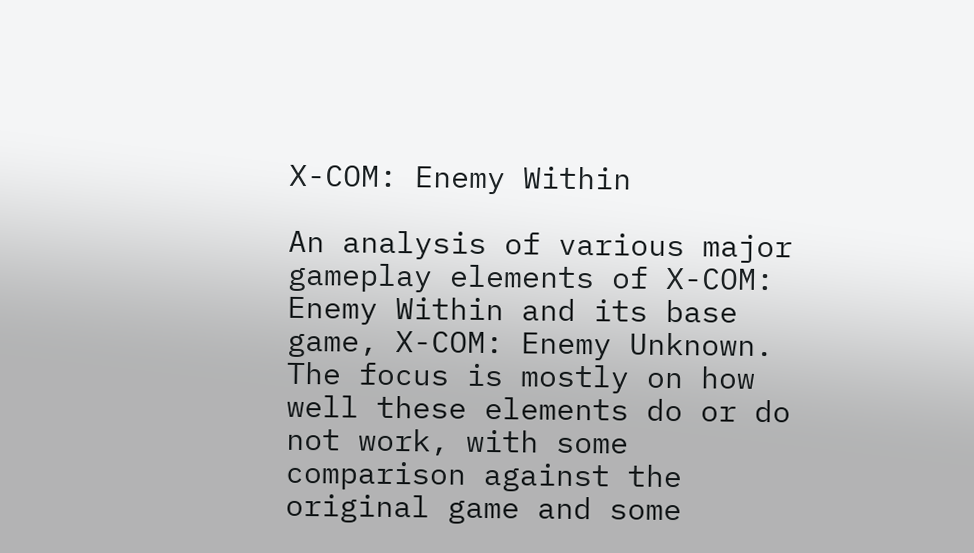X-COM: Enemy Within

An analysis of various major gameplay elements of X-COM: Enemy Within and its base game, X-COM: Enemy Unknown. The focus is mostly on how well these elements do or do not work, with some comparison against the original game and some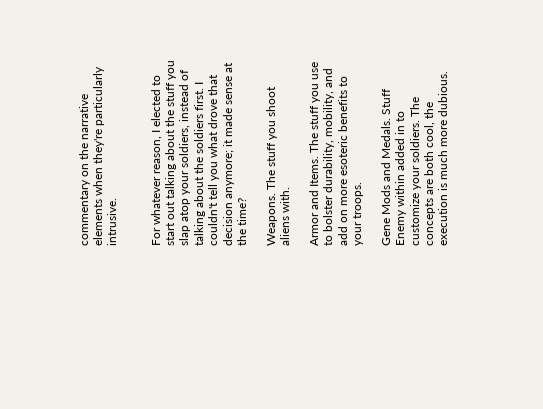commentary on the narrative elements when they're particularly intrusive.


For whatever reason, I elected to start out talking about the stuff you slap atop your soldiers, instead of talking about the soldiers first. I couldn't tell you what drove that decision anymore; it made sense at the time?

Weapons. The stuff you shoot aliens with.

Armor and Items. The stuff you use to bolster durability, mobility, and add on more esoteric benefits to your troops.

Gene Mods and Medals. Stuff Enemy within added in to customize your soldiers. The concepts are both cool, the execution is much more dubious.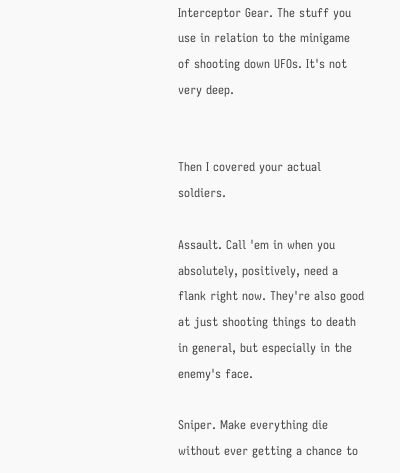Interceptor Gear. The stuff you use in relation to the minigame of shooting down UFOs. It's not very deep.


Then I covered your actual soldiers.

Assault. Call 'em in when you absolutely, positively, need a flank right now. They're also good at just shooting things to death in general, but especially in the enemy's face.

Sniper. Make everything die without ever getting a chance to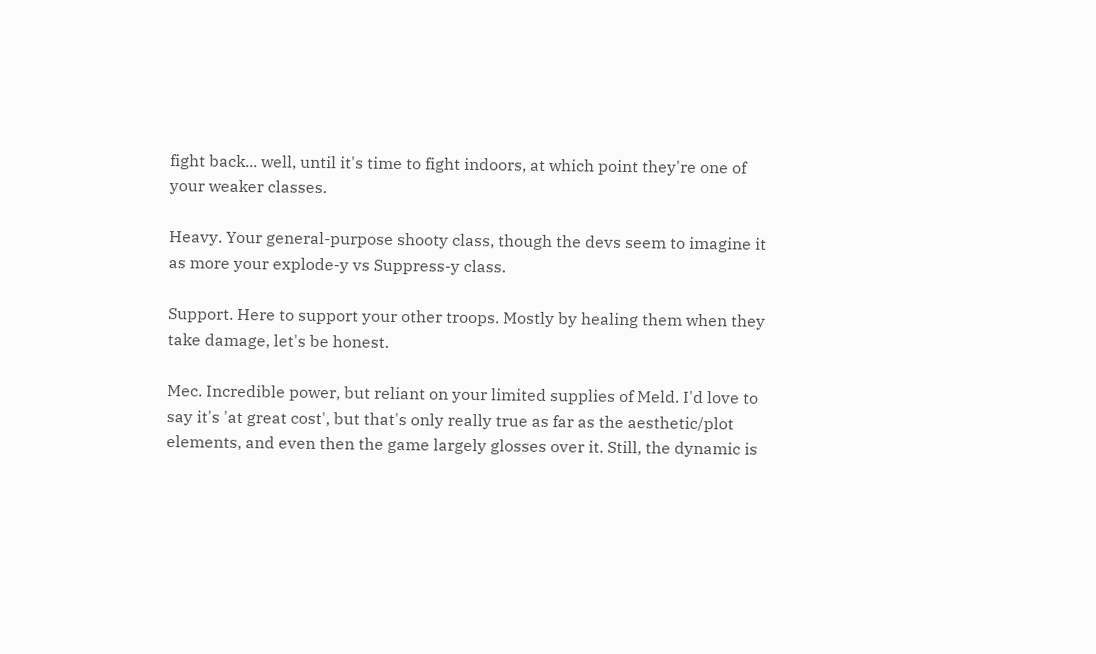fight back... well, until it's time to fight indoors, at which point they're one of your weaker classes.

Heavy. Your general-purpose shooty class, though the devs seem to imagine it as more your explode-y vs Suppress-y class.

Support. Here to support your other troops. Mostly by healing them when they take damage, let's be honest.

Mec. Incredible power, but reliant on your limited supplies of Meld. I'd love to say it's 'at great cost', but that's only really true as far as the aesthetic/plot elements, and even then the game largely glosses over it. Still, the dynamic is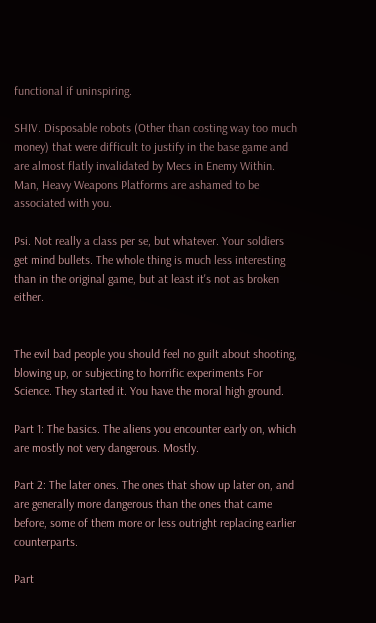functional if uninspiring.

SHIV. Disposable robots (Other than costing way too much money) that were difficult to justify in the base game and are almost flatly invalidated by Mecs in Enemy Within. Man, Heavy Weapons Platforms are ashamed to be associated with you.

Psi. Not really a class per se, but whatever. Your soldiers get mind bullets. The whole thing is much less interesting than in the original game, but at least it's not as broken either.


The evil bad people you should feel no guilt about shooting, blowing up, or subjecting to horrific experiments For Science. They started it. You have the moral high ground.

Part 1: The basics. The aliens you encounter early on, which are mostly not very dangerous. Mostly.

Part 2: The later ones. The ones that show up later on, and are generally more dangerous than the ones that came before, some of them more or less outright replacing earlier counterparts.

Part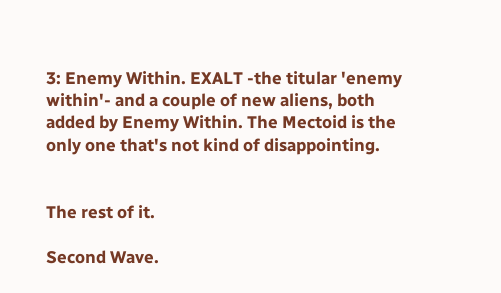3: Enemy Within. EXALT -the titular 'enemy within'- and a couple of new aliens, both added by Enemy Within. The Mectoid is the only one that's not kind of disappointing.


The rest of it.

Second Wave.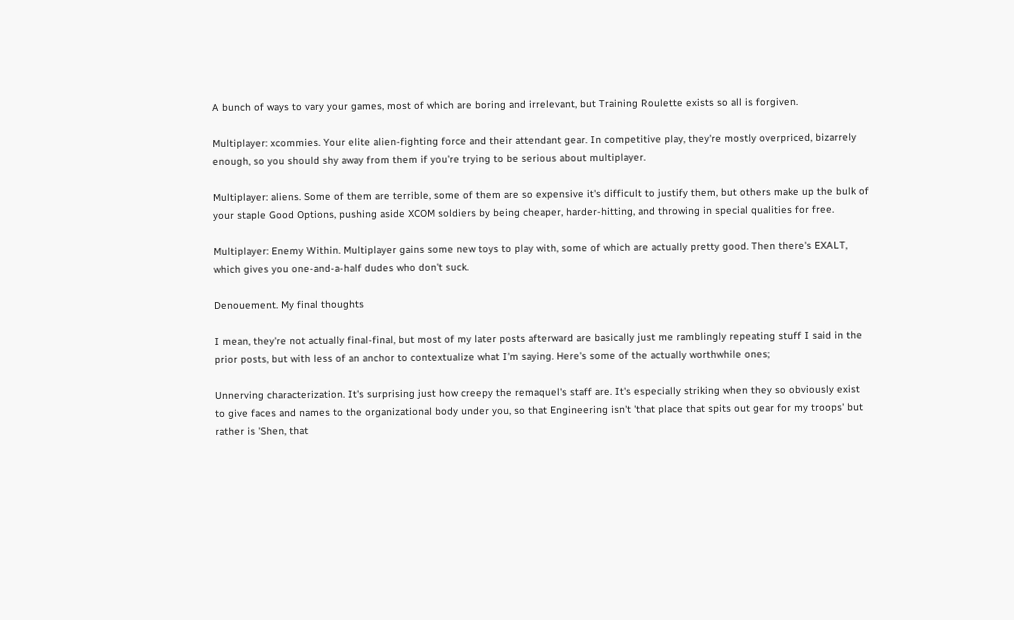A bunch of ways to vary your games, most of which are boring and irrelevant, but Training Roulette exists so all is forgiven.

Multiplayer: xcommies. Your elite alien-fighting force and their attendant gear. In competitive play, they're mostly overpriced, bizarrely enough, so you should shy away from them if you're trying to be serious about multiplayer.

Multiplayer: aliens. Some of them are terrible, some of them are so expensive it's difficult to justify them, but others make up the bulk of your staple Good Options, pushing aside XCOM soldiers by being cheaper, harder-hitting, and throwing in special qualities for free.

Multiplayer: Enemy Within. Multiplayer gains some new toys to play with, some of which are actually pretty good. Then there's EXALT, which gives you one-and-a-half dudes who don't suck.

Denouement. My final thoughts

I mean, they're not actually final-final, but most of my later posts afterward are basically just me ramblingly repeating stuff I said in the prior posts, but with less of an anchor to contextualize what I'm saying. Here's some of the actually worthwhile ones;

Unnerving characterization. It's surprising just how creepy the remaquel's staff are. It's especially striking when they so obviously exist to give faces and names to the organizational body under you, so that Engineering isn't 'that place that spits out gear for my troops' but rather is 'Shen, that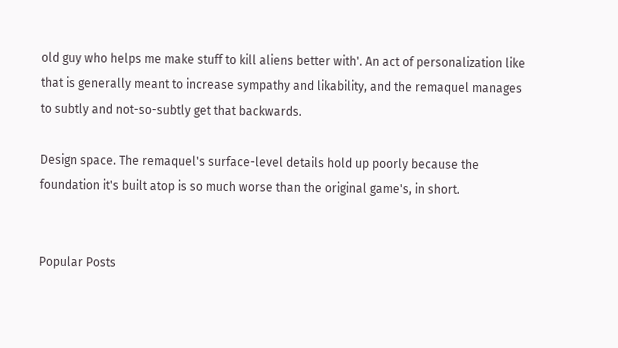old guy who helps me make stuff to kill aliens better with'. An act of personalization like that is generally meant to increase sympathy and likability, and the remaquel manages to subtly and not-so-subtly get that backwards.

Design space. The remaquel's surface-level details hold up poorly because the foundation it's built atop is so much worse than the original game's, in short.


Popular Posts